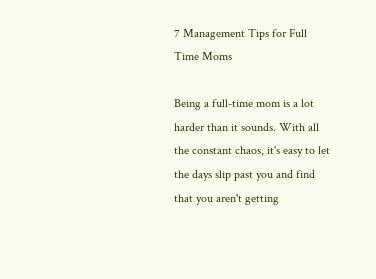7 Management Tips for Full Time Moms

Being a full-time mom is a lot harder than it sounds. With all the constant chaos, it's easy to let the days slip past you and find that you aren't getting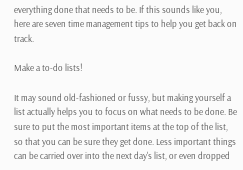everything done that needs to be. If this sounds like you, here are seven time management tips to help you get back on track.

Make a to-do lists!

It may sound old-fashioned or fussy, but making yourself a list actually helps you to focus on what needs to be done. Be sure to put the most important items at the top of the list, so that you can be sure they get done. Less important things can be carried over into the next day's list, or even dropped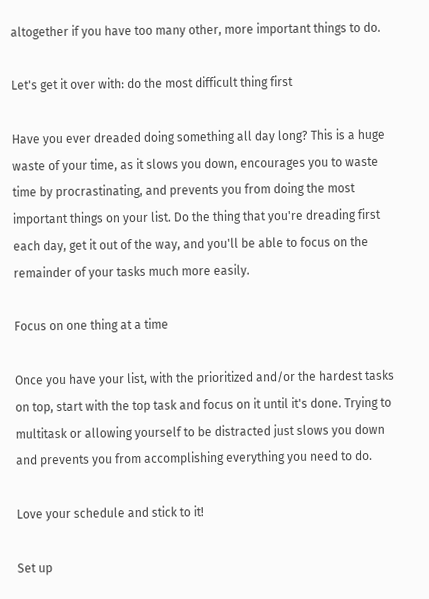altogether if you have too many other, more important things to do.

Let's get it over with: do the most difficult thing first

Have you ever dreaded doing something all day long? This is a huge waste of your time, as it slows you down, encourages you to waste time by procrastinating, and prevents you from doing the most important things on your list. Do the thing that you're dreading first each day, get it out of the way, and you'll be able to focus on the remainder of your tasks much more easily.

Focus on one thing at a time

Once you have your list, with the prioritized and/or the hardest tasks on top, start with the top task and focus on it until it's done. Trying to multitask or allowing yourself to be distracted just slows you down and prevents you from accomplishing everything you need to do.

Love your schedule and stick to it!

Set up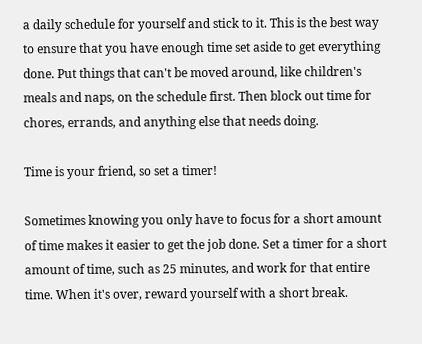a daily schedule for yourself and stick to it. This is the best way to ensure that you have enough time set aside to get everything done. Put things that can't be moved around, like children's meals and naps, on the schedule first. Then block out time for chores, errands, and anything else that needs doing.

Time is your friend, so set a timer!

Sometimes knowing you only have to focus for a short amount of time makes it easier to get the job done. Set a timer for a short amount of time, such as 25 minutes, and work for that entire time. When it's over, reward yourself with a short break.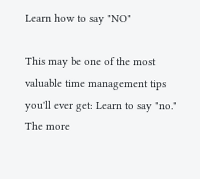Learn how to say "NO"

This may be one of the most valuable time management tips you'll ever get: Learn to say "no." The more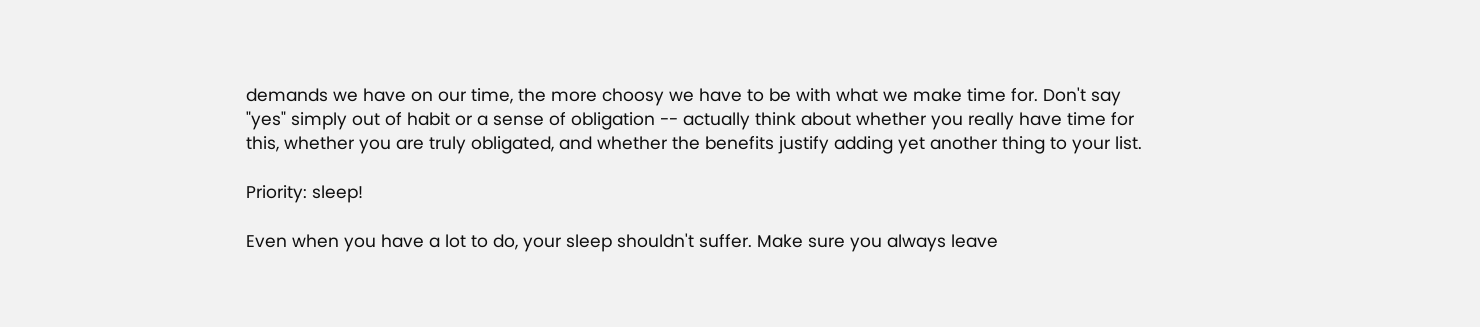demands we have on our time, the more choosy we have to be with what we make time for. Don't say "yes" simply out of habit or a sense of obligation -- actually think about whether you really have time for this, whether you are truly obligated, and whether the benefits justify adding yet another thing to your list.

Priority: sleep!

Even when you have a lot to do, your sleep shouldn't suffer. Make sure you always leave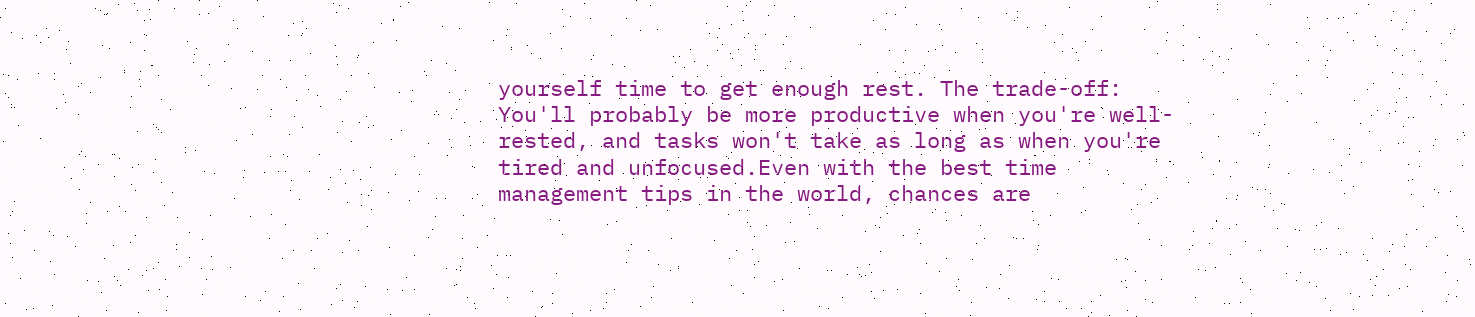yourself time to get enough rest. The trade-off: You'll probably be more productive when you're well-rested, and tasks won't take as long as when you're tired and unfocused.Even with the best time management tips in the world, chances are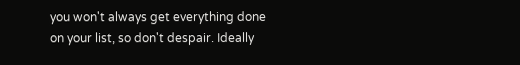you won't always get everything done on your list, so don't despair. Ideally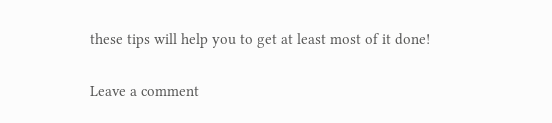these tips will help you to get at least most of it done!

Leave a comment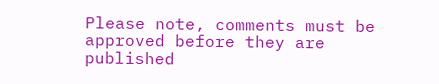Please note, comments must be approved before they are published